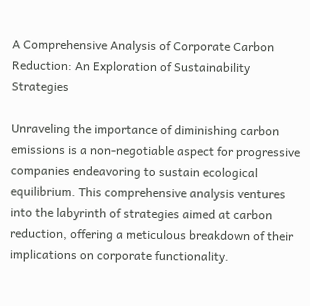A Comprehensive Analysis of Corporate Carbon Reduction: An Exploration of Sustainability Strategies

Unraveling the importance of diminishing carbon emissions is a non-negotiable aspect for progressive companies endeavoring to sustain ecological equilibrium. This comprehensive analysis ventures into the labyrinth of strategies aimed at carbon reduction, offering a meticulous breakdown of their implications on corporate functionality.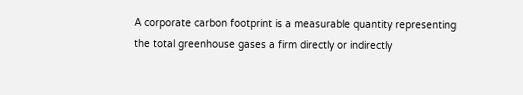A corporate carbon footprint is a measurable quantity representing the total greenhouse gases a firm directly or indirectly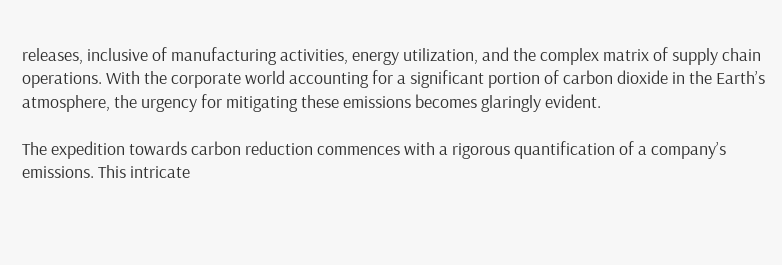releases, inclusive of manufacturing activities, energy utilization, and the complex matrix of supply chain operations. With the corporate world accounting for a significant portion of carbon dioxide in the Earth’s atmosphere, the urgency for mitigating these emissions becomes glaringly evident.

The expedition towards carbon reduction commences with a rigorous quantification of a company’s emissions. This intricate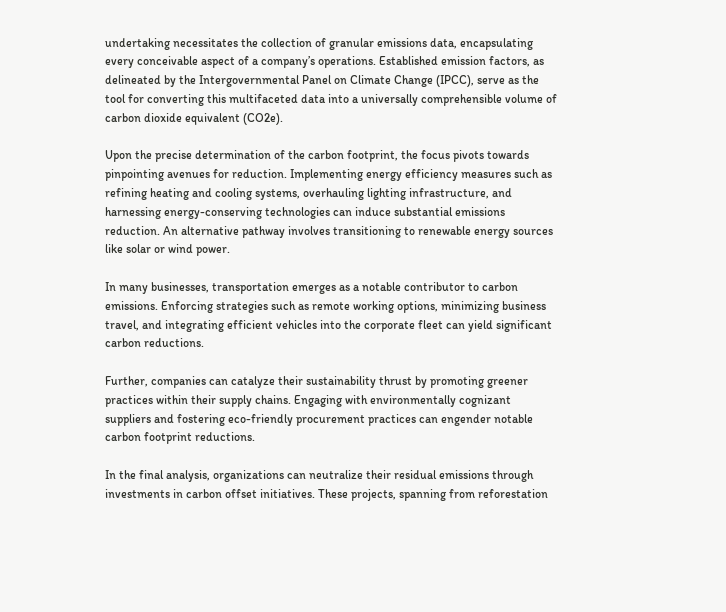undertaking necessitates the collection of granular emissions data, encapsulating every conceivable aspect of a company’s operations. Established emission factors, as delineated by the Intergovernmental Panel on Climate Change (IPCC), serve as the tool for converting this multifaceted data into a universally comprehensible volume of carbon dioxide equivalent (CO2e).

Upon the precise determination of the carbon footprint, the focus pivots towards pinpointing avenues for reduction. Implementing energy efficiency measures such as refining heating and cooling systems, overhauling lighting infrastructure, and harnessing energy-conserving technologies can induce substantial emissions reduction. An alternative pathway involves transitioning to renewable energy sources like solar or wind power.

In many businesses, transportation emerges as a notable contributor to carbon emissions. Enforcing strategies such as remote working options, minimizing business travel, and integrating efficient vehicles into the corporate fleet can yield significant carbon reductions.

Further, companies can catalyze their sustainability thrust by promoting greener practices within their supply chains. Engaging with environmentally cognizant suppliers and fostering eco-friendly procurement practices can engender notable carbon footprint reductions.

In the final analysis, organizations can neutralize their residual emissions through investments in carbon offset initiatives. These projects, spanning from reforestation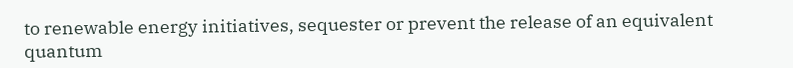to renewable energy initiatives, sequester or prevent the release of an equivalent quantum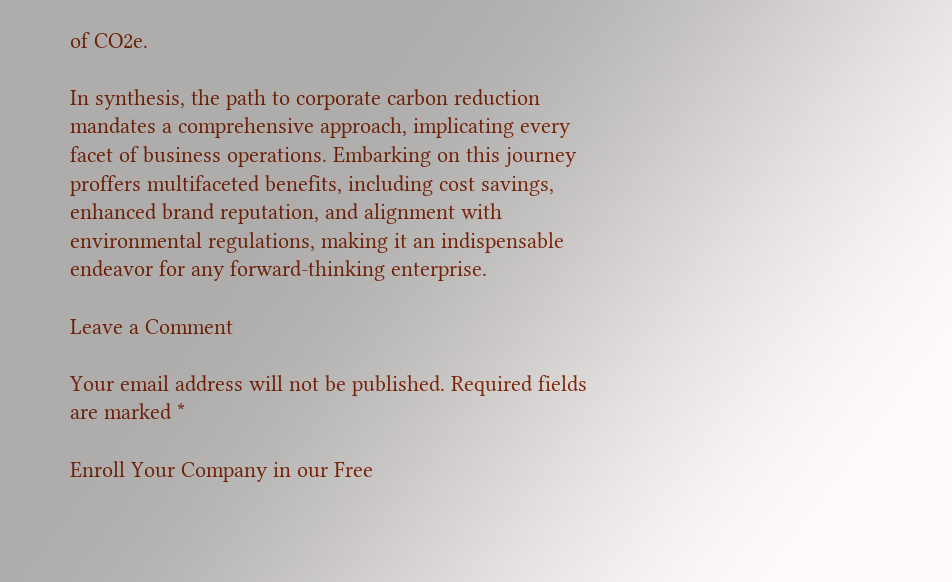of CO2e.

In synthesis, the path to corporate carbon reduction mandates a comprehensive approach, implicating every facet of business operations. Embarking on this journey proffers multifaceted benefits, including cost savings, enhanced brand reputation, and alignment with environmental regulations, making it an indispensable endeavor for any forward-thinking enterprise.

Leave a Comment

Your email address will not be published. Required fields are marked *

Enroll Your Company in our Free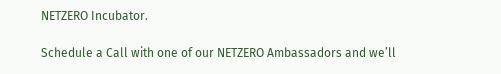NETZERO Incubator.

Schedule a Call with one of our NETZERO Ambassadors and we’ll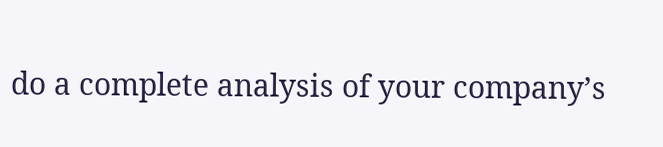do a complete analysis of your company’s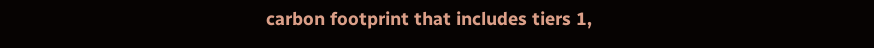carbon footprint that includes tiers 1,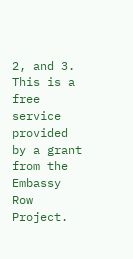2, and 3. This is a free service provided by a grant from the Embassy Row Project.